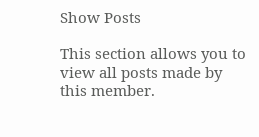Show Posts

This section allows you to view all posts made by this member.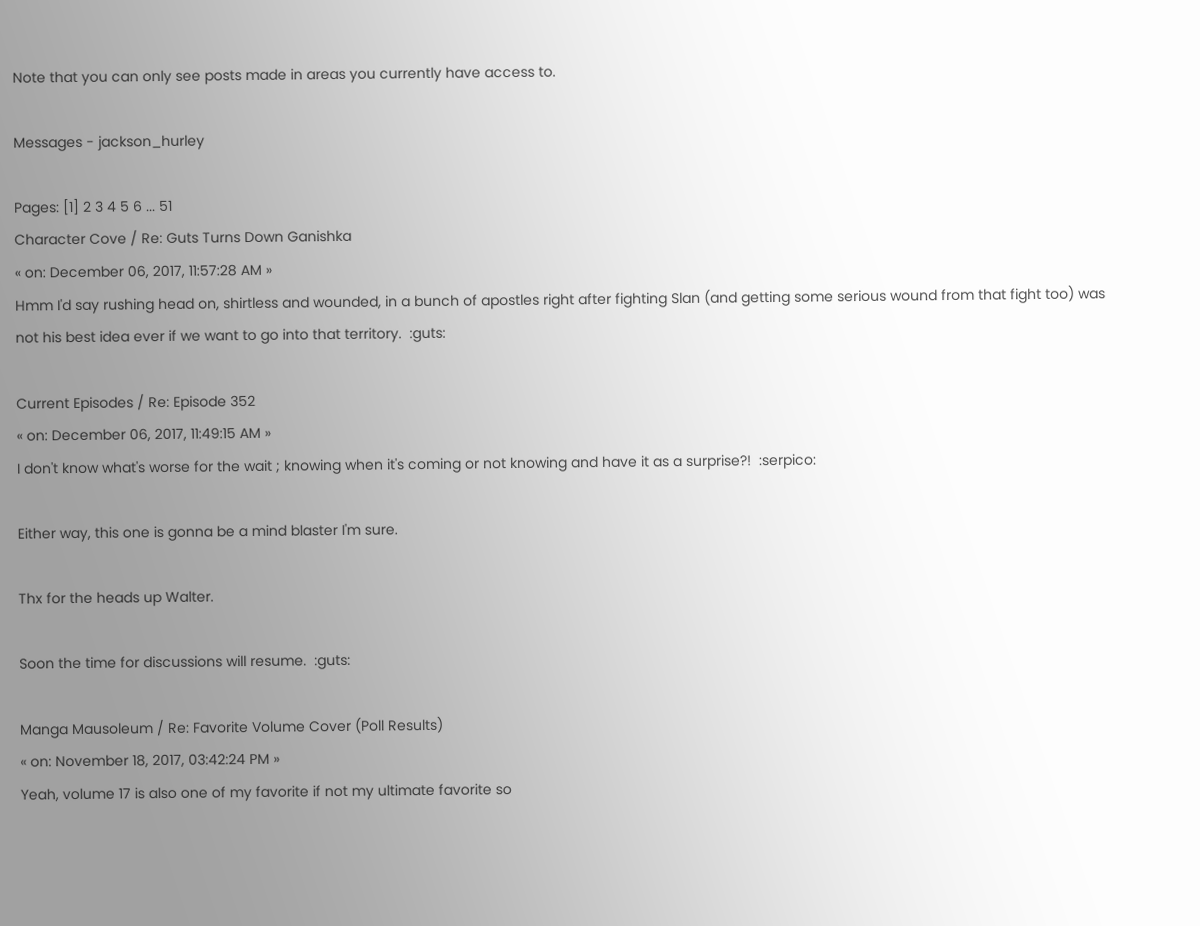Note that you can only see posts made in areas you currently have access to.

Messages - jackson_hurley

Pages: [1] 2 3 4 5 6 ... 51
Character Cove / Re: Guts Turns Down Ganishka
« on: December 06, 2017, 11:57:28 AM »
Hmm I'd say rushing head on, shirtless and wounded, in a bunch of apostles right after fighting Slan (and getting some serious wound from that fight too) was not his best idea ever if we want to go into that territory.  :guts:

Current Episodes / Re: Episode 352
« on: December 06, 2017, 11:49:15 AM »
I don't know what's worse for the wait ; knowing when it's coming or not knowing and have it as a surprise?!  :serpico:

Either way, this one is gonna be a mind blaster I'm sure.

Thx for the heads up Walter.

Soon the time for discussions will resume.  :guts:

Manga Mausoleum / Re: Favorite Volume Cover (Poll Results)
« on: November 18, 2017, 03:42:24 PM »
Yeah, volume 17 is also one of my favorite if not my ultimate favorite so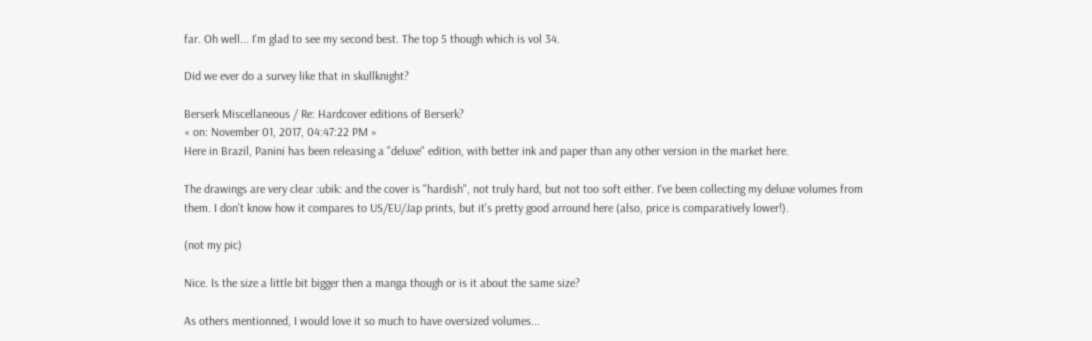far. Oh well... I'm glad to see my second best. The top 5 though which is vol 34.

Did we ever do a survey like that in skullknight?

Berserk Miscellaneous / Re: Hardcover editions of Berserk?
« on: November 01, 2017, 04:47:22 PM »
Here in Brazil, Panini has been releasing a "deluxe" edition, with better ink and paper than any other version in the market here.

The drawings are very clear :ubik: and the cover is "hardish", not truly hard, but not too soft either. I've been collecting my deluxe volumes from them. I don't know how it compares to US/EU/Jap prints, but it's pretty good arround here (also, price is comparatively lower!).

(not my pic)

Nice. Is the size a little bit bigger then a manga though or is it about the same size?

As others mentionned, I would love it so much to have oversized volumes...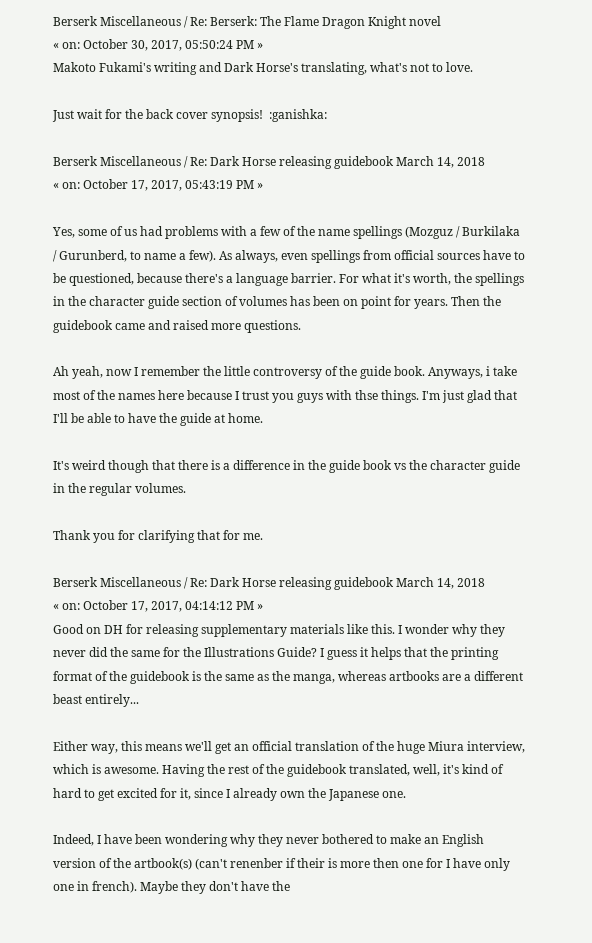Berserk Miscellaneous / Re: Berserk: The Flame Dragon Knight novel
« on: October 30, 2017, 05:50:24 PM »
Makoto Fukami's writing and Dark Horse's translating, what's not to love.

Just wait for the back cover synopsis!  :ganishka:

Berserk Miscellaneous / Re: Dark Horse releasing guidebook March 14, 2018
« on: October 17, 2017, 05:43:19 PM »

Yes, some of us had problems with a few of the name spellings (Mozguz / Burkilaka / Gurunberd, to name a few). As always, even spellings from official sources have to be questioned, because there's a language barrier. For what it's worth, the spellings in the character guide section of volumes has been on point for years. Then the guidebook came and raised more questions.

Ah yeah, now I remember the little controversy of the guide book. Anyways, i take most of the names here because I trust you guys with thse things. I'm just glad that I'll be able to have the guide at home.

It's weird though that there is a difference in the guide book vs the character guide in the regular volumes.

Thank you for clarifying that for me.

Berserk Miscellaneous / Re: Dark Horse releasing guidebook March 14, 2018
« on: October 17, 2017, 04:14:12 PM »
Good on DH for releasing supplementary materials like this. I wonder why they never did the same for the Illustrations Guide? I guess it helps that the printing format of the guidebook is the same as the manga, whereas artbooks are a different beast entirely...

Either way, this means we'll get an official translation of the huge Miura interview, which is awesome. Having the rest of the guidebook translated, well, it's kind of hard to get excited for it, since I already own the Japanese one.

Indeed, I have been wondering why they never bothered to make an English version of the artbook(s) (can't renenber if their is more then one for I have only one in french). Maybe they don't have the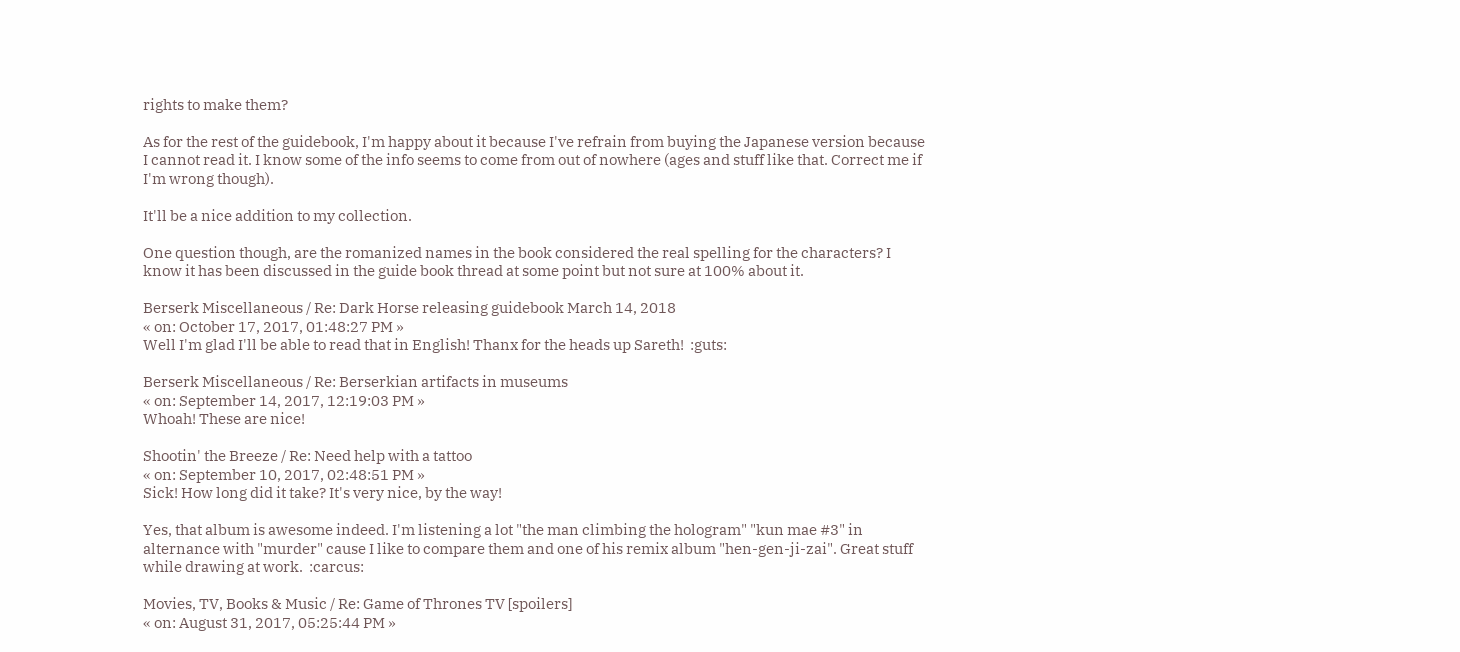rights to make them?

As for the rest of the guidebook, I'm happy about it because I've refrain from buying the Japanese version because I cannot read it. I know some of the info seems to come from out of nowhere (ages and stuff like that. Correct me if I'm wrong though).

It'll be a nice addition to my collection.

One question though, are the romanized names in the book considered the real spelling for the characters? I know it has been discussed in the guide book thread at some point but not sure at 100% about it.

Berserk Miscellaneous / Re: Dark Horse releasing guidebook March 14, 2018
« on: October 17, 2017, 01:48:27 PM »
Well I'm glad I'll be able to read that in English! Thanx for the heads up Sareth!  :guts:

Berserk Miscellaneous / Re: Berserkian artifacts in museums
« on: September 14, 2017, 12:19:03 PM »
Whoah! These are nice!

Shootin' the Breeze / Re: Need help with a tattoo
« on: September 10, 2017, 02:48:51 PM »
Sick! How long did it take? It's very nice, by the way!

Yes, that album is awesome indeed. I'm listening a lot "the man climbing the hologram" "kun mae #3" in alternance with "murder" cause I like to compare them and one of his remix album "hen-gen-ji-zai". Great stuff while drawing at work.  :carcus:

Movies, TV, Books & Music / Re: Game of Thrones TV [spoilers]
« on: August 31, 2017, 05:25:44 PM »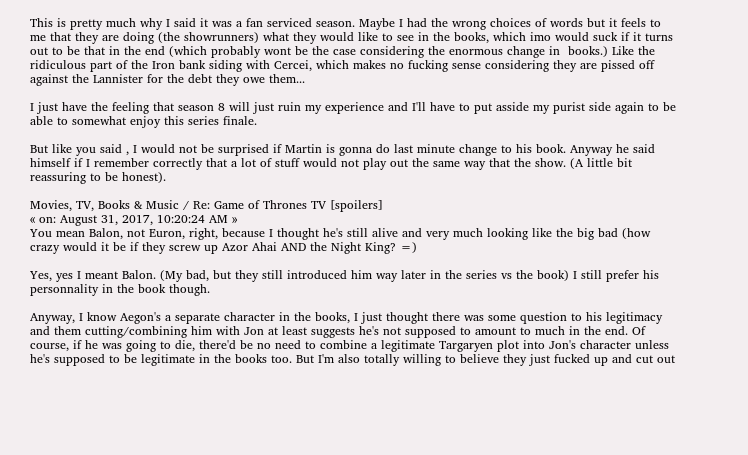This is pretty much why I said it was a fan serviced season. Maybe I had the wrong choices of words but it feels to me that they are doing (the showrunners) what they would like to see in the books, which imo would suck if it turns out to be that in the end (which probably wont be the case considering the enormous change in  books.) Like the ridiculous part of the Iron bank siding with Cercei, which makes no fucking sense considering they are pissed off against the Lannister for the debt they owe them...

I just have the feeling that season 8 will just ruin my experience and I'll have to put asside my purist side again to be able to somewhat enjoy this series finale.

But like you said , I would not be surprised if Martin is gonna do last minute change to his book. Anyway he said himself if I remember correctly that a lot of stuff would not play out the same way that the show. (A little bit reassuring to be honest).

Movies, TV, Books & Music / Re: Game of Thrones TV [spoilers]
« on: August 31, 2017, 10:20:24 AM »
You mean Balon, not Euron, right, because I thought he's still alive and very much looking like the big bad (how crazy would it be if they screw up Azor Ahai AND the Night King? =)

Yes, yes I meant Balon. (My bad, but they still introduced him way later in the series vs the book) I still prefer his personnality in the book though.

Anyway, I know Aegon's a separate character in the books, I just thought there was some question to his legitimacy and them cutting/combining him with Jon at least suggests he's not supposed to amount to much in the end. Of course, if he was going to die, there'd be no need to combine a legitimate Targaryen plot into Jon's character unless he's supposed to be legitimate in the books too. But I'm also totally willing to believe they just fucked up and cut out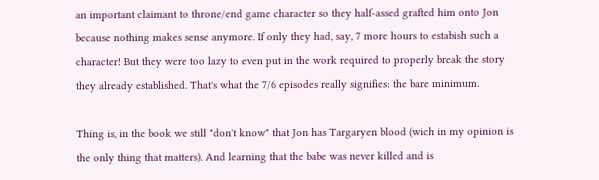an important claimant to throne/end game character so they half-assed grafted him onto Jon because nothing makes sense anymore. If only they had, say, 7 more hours to estabish such a character! But they were too lazy to even put in the work required to properly break the story they already established. That's what the 7/6 episodes really signifies: the bare minimum.

Thing is, in the book we still "don't know" that Jon has Targaryen blood (wich in my opinion is the only thing that matters). And learning that the babe was never killed and is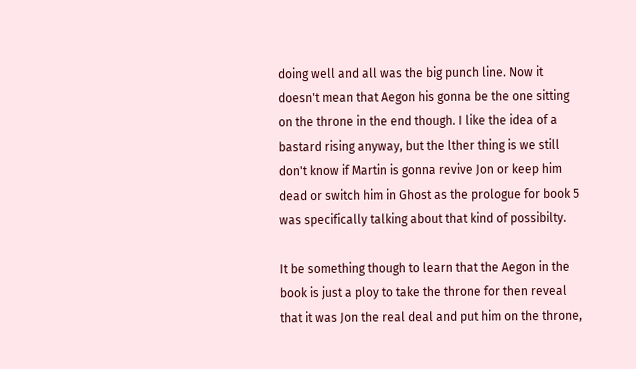doing well and all was the big punch line. Now it doesn't mean that Aegon his gonna be the one sitting on the throne in the end though. I like the idea of a bastard rising anyway, but the lther thing is we still don't know if Martin is gonna revive Jon or keep him dead or switch him in Ghost as the prologue for book 5 was specifically talking about that kind of possibilty.

It be something though to learn that the Aegon in the book is just a ploy to take the throne for then reveal that it was Jon the real deal and put him on the throne,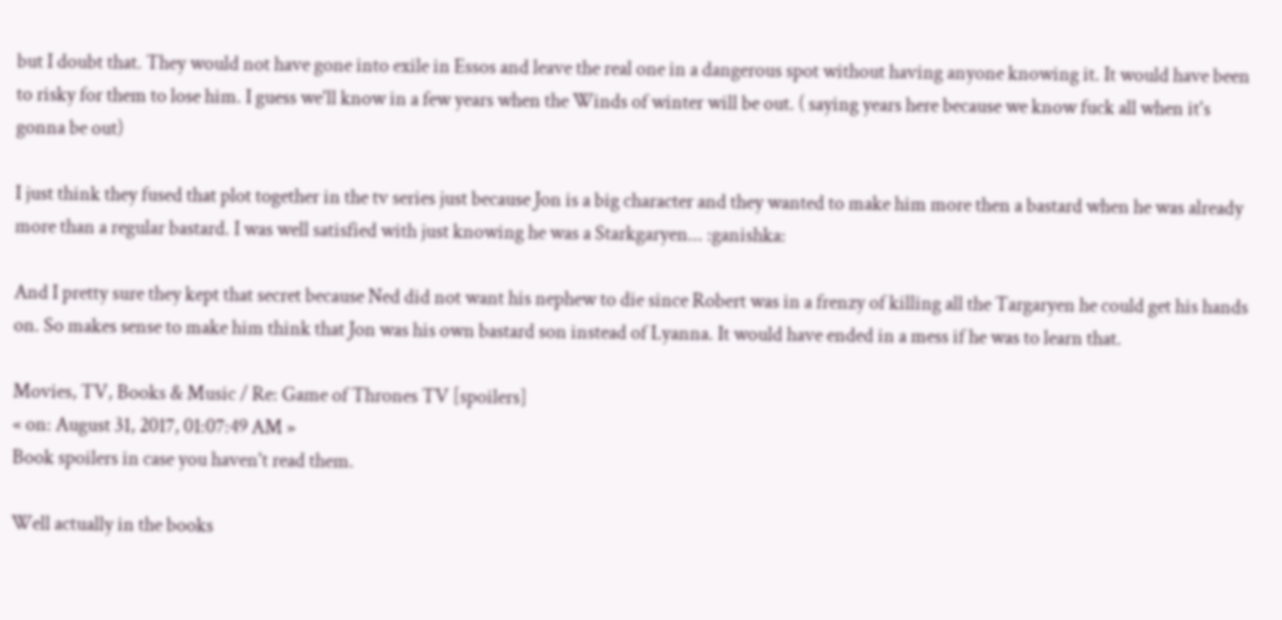but I doubt that. They would not have gone into exile in Essos and leave the real one in a dangerous spot without having anyone knowing it. It would have been to risky for them to lose him. I guess we'll know in a few years when the Winds of winter will be out. ( saying years here because we know fuck all when it's gonna be out)

I just think they fused that plot together in the tv series just because Jon is a big character and they wanted to make him more then a bastard when he was already more than a regular bastard. I was well satisfied with just knowing he was a Starkgaryen... :ganishka:

And I pretty sure they kept that secret because Ned did not want his nephew to die since Robert was in a frenzy of killing all the Targaryen he could get his hands on. So makes sense to make him think that Jon was his own bastard son instead of Lyanna. It would have ended in a mess if he was to learn that.

Movies, TV, Books & Music / Re: Game of Thrones TV [spoilers]
« on: August 31, 2017, 01:07:49 AM »
Book spoilers in case you haven't read them.

Well actually in the books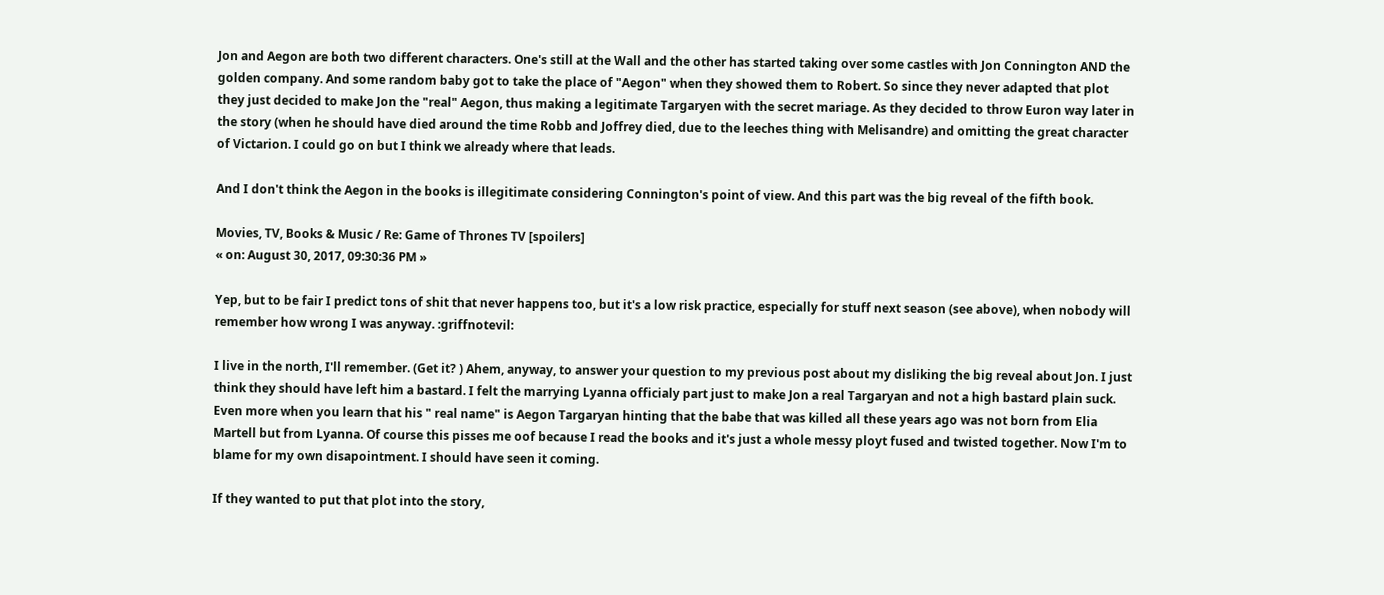Jon and Aegon are both two different characters. One's still at the Wall and the other has started taking over some castles with Jon Connington AND the golden company. And some random baby got to take the place of "Aegon" when they showed them to Robert. So since they never adapted that plot they just decided to make Jon the "real" Aegon, thus making a legitimate Targaryen with the secret mariage. As they decided to throw Euron way later in the story (when he should have died around the time Robb and Joffrey died, due to the leeches thing with Melisandre) and omitting the great character of Victarion. I could go on but I think we already where that leads.

And I don't think the Aegon in the books is illegitimate considering Connington's point of view. And this part was the big reveal of the fifth book.

Movies, TV, Books & Music / Re: Game of Thrones TV [spoilers]
« on: August 30, 2017, 09:30:36 PM »

Yep, but to be fair I predict tons of shit that never happens too, but it's a low risk practice, especially for stuff next season (see above), when nobody will remember how wrong I was anyway. :griffnotevil:

I live in the north, I'll remember. (Get it? ) Ahem, anyway, to answer your question to my previous post about my disliking the big reveal about Jon. I just think they should have left him a bastard. I felt the marrying Lyanna officialy part just to make Jon a real Targaryan and not a high bastard plain suck. Even more when you learn that his " real name" is Aegon Targaryan hinting that the babe that was killed all these years ago was not born from Elia Martell but from Lyanna. Of course this pisses me oof because I read the books and it's just a whole messy ployt fused and twisted together. Now I'm to blame for my own disapointment. I should have seen it coming.

If they wanted to put that plot into the story,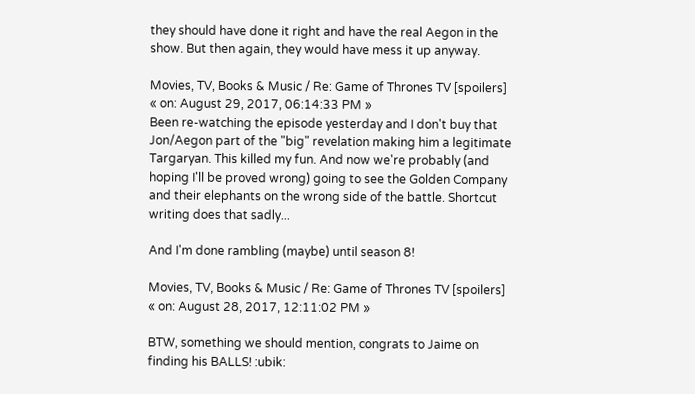they should have done it right and have the real Aegon in the show. But then again, they would have mess it up anyway.

Movies, TV, Books & Music / Re: Game of Thrones TV [spoilers]
« on: August 29, 2017, 06:14:33 PM »
Been re-watching the episode yesterday and I don't buy that Jon/Aegon part of the "big" revelation making him a legitimate Targaryan. This killed my fun. And now we're probably (and hoping I'll be proved wrong) going to see the Golden Company and their elephants on the wrong side of the battle. Shortcut writing does that sadly...

And I'm done rambling (maybe) until season 8!

Movies, TV, Books & Music / Re: Game of Thrones TV [spoilers]
« on: August 28, 2017, 12:11:02 PM »

BTW, something we should mention, congrats to Jaime on finding his BALLS! :ubik: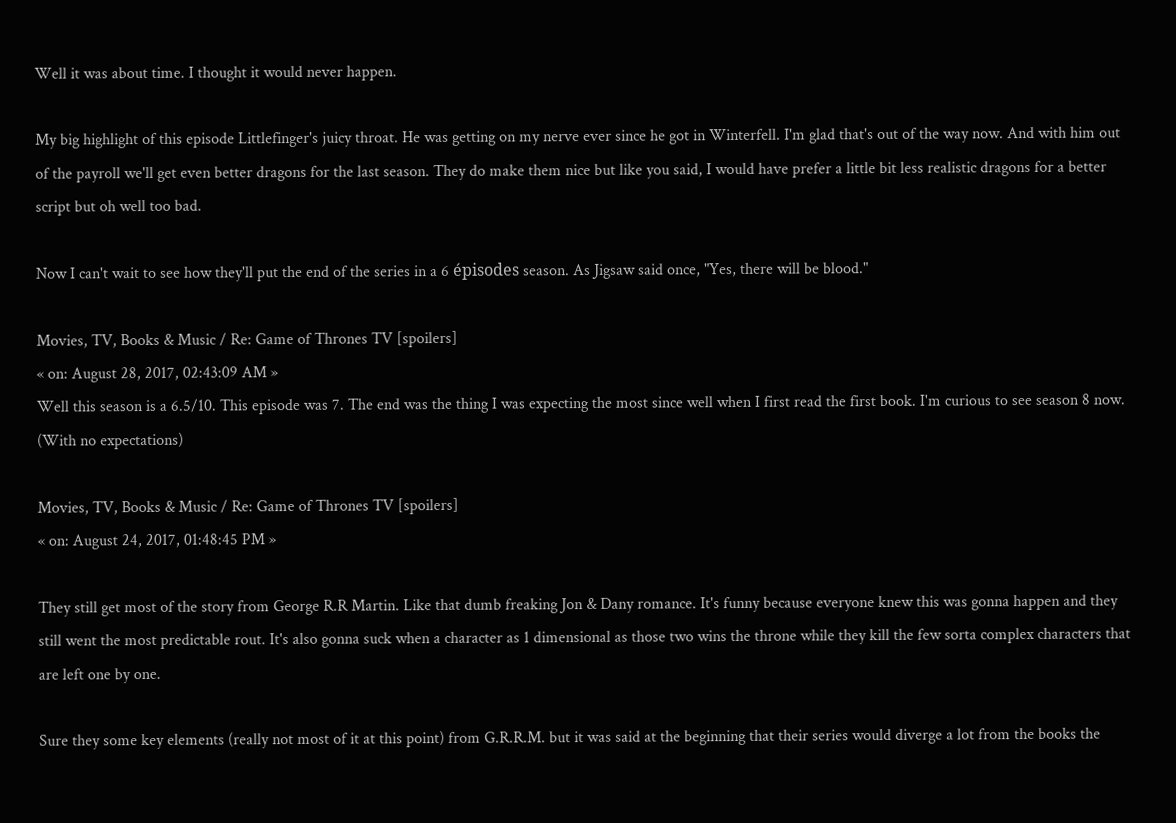Well it was about time. I thought it would never happen.

My big highlight of this episode Littlefinger's juicy throat. He was getting on my nerve ever since he got in Winterfell. I'm glad that's out of the way now. And with him out of the payroll we'll get even better dragons for the last season. They do make them nice but like you said, I would have prefer a little bit less realistic dragons for a better script but oh well too bad.

Now I can't wait to see how they'll put the end of the series in a 6 épisodes season. As Jigsaw said once, "Yes, there will be blood."

Movies, TV, Books & Music / Re: Game of Thrones TV [spoilers]
« on: August 28, 2017, 02:43:09 AM »
Well this season is a 6.5/10. This episode was 7. The end was the thing I was expecting the most since well when I first read the first book. I'm curious to see season 8 now. (With no expectations)

Movies, TV, Books & Music / Re: Game of Thrones TV [spoilers]
« on: August 24, 2017, 01:48:45 PM »

They still get most of the story from George R.R Martin. Like that dumb freaking Jon & Dany romance. It's funny because everyone knew this was gonna happen and they still went the most predictable rout. It's also gonna suck when a character as 1 dimensional as those two wins the throne while they kill the few sorta complex characters that are left one by one.

Sure they some key elements (really not most of it at this point) from G.R.R.M. but it was said at the beginning that their series would diverge a lot from the books the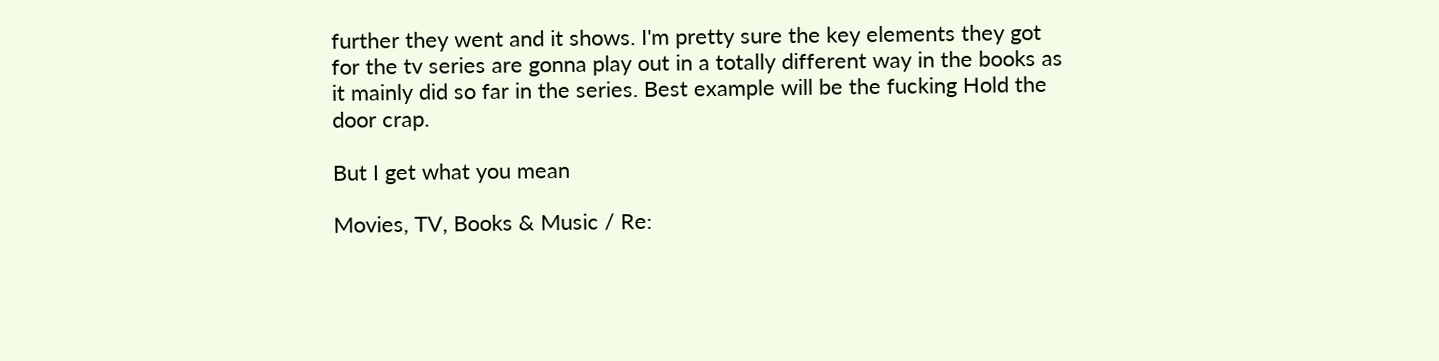further they went and it shows. I'm pretty sure the key elements they got for the tv series are gonna play out in a totally different way in the books as it mainly did so far in the series. Best example will be the fucking Hold the door crap.

But I get what you mean

Movies, TV, Books & Music / Re: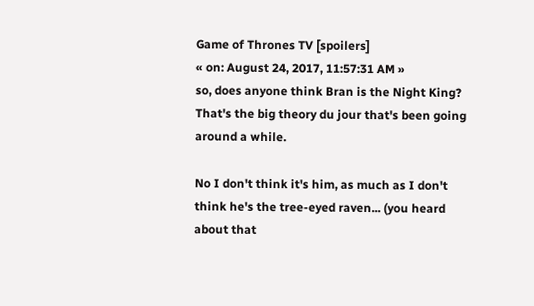Game of Thrones TV [spoilers]
« on: August 24, 2017, 11:57:31 AM »
so, does anyone think Bran is the Night King?
That's the big theory du jour that's been going around a while.

No I don't think it's him, as much as I don't think he's the tree-eyed raven... (you heard about that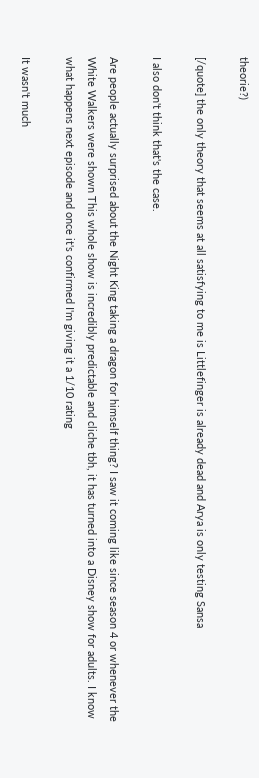theorie?)

[/quote] the only theory that seems at all satisfying to me is Littlefinger is already dead and Arya is only testing Sansa

I also don't think that's the case.

Are people actually surprised about the Night King taking a dragon for himself thing? I saw it coming like since season 4 or whenever the White Walkers were shown This whole show is incredibly predictable and cliche tbh, it has turned into a Disney show for adults. I know what happens next episode and once it's confirmed I'm giving it a 1/10 rating

It wasn't much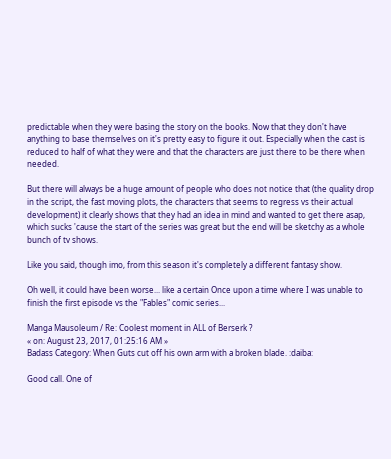predictable when they were basing the story on the books. Now that they don't have anything to base themselves on it's pretty easy to figure it out. Especially when the cast is reduced to half of what they were and that the characters are just there to be there when needed.

But there will always be a huge amount of people who does not notice that (the quality drop in the script, the fast moving plots, the characters that seems to regress vs their actual development) it clearly shows that they had an idea in mind and wanted to get there asap, which sucks 'cause the start of the series was great but the end will be sketchy as a whole bunch of tv shows.

Like you said, though imo, from this season it's completely a different fantasy show.

Oh well, it could have been worse... like a certain Once upon a time where I was unable to finish the first episode vs the "Fables" comic series...

Manga Mausoleum / Re: Coolest moment in ALL of Berserk ?
« on: August 23, 2017, 01:25:16 AM »
Badass Category: When Guts cut off his own arm with a broken blade. :daiba:

Good call. One of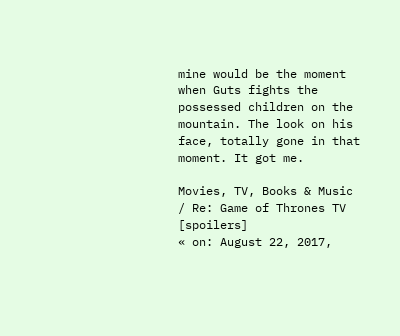mine would be the moment when Guts fights the possessed children on the mountain. The look on his face, totally gone in that moment. It got me.

Movies, TV, Books & Music / Re: Game of Thrones TV [spoilers]
« on: August 22, 2017,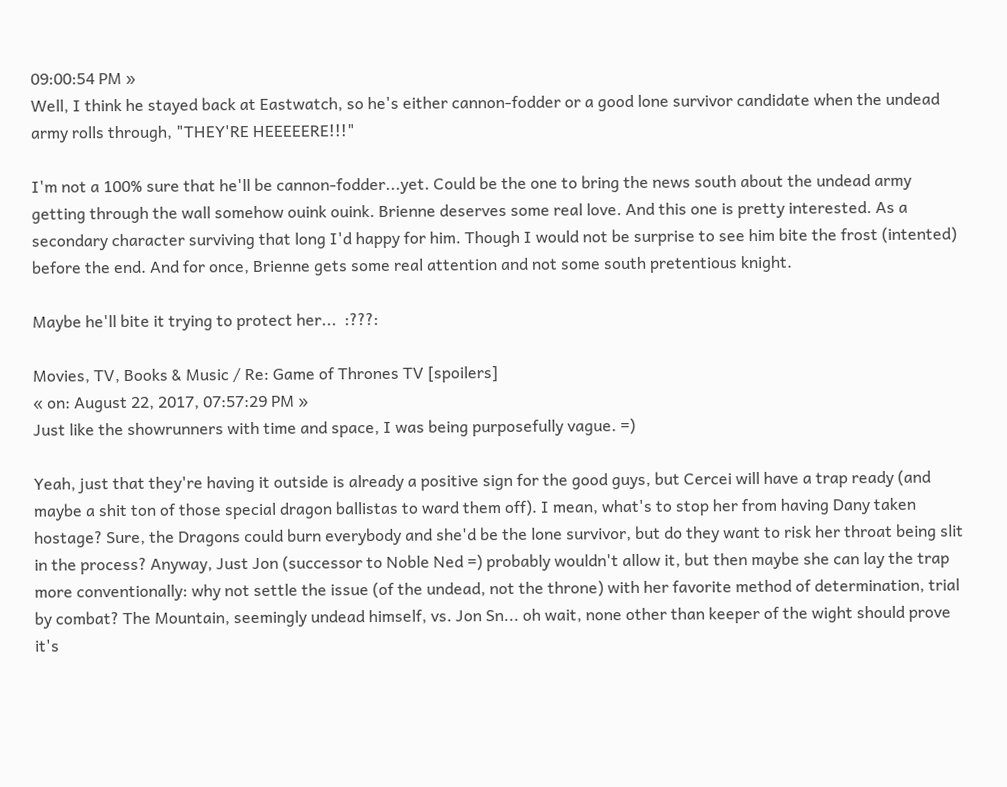09:00:54 PM »
Well, I think he stayed back at Eastwatch, so he's either cannon-fodder or a good lone survivor candidate when the undead army rolls through, "THEY'RE HEEEEERE!!!"

I'm not a 100% sure that he'll be cannon-fodder...yet. Could be the one to bring the news south about the undead army getting through the wall somehow ouink ouink. Brienne deserves some real love. And this one is pretty interested. As a secondary character surviving that long I'd happy for him. Though I would not be surprise to see him bite the frost (intented) before the end. And for once, Brienne gets some real attention and not some south pretentious knight.

Maybe he'll bite it trying to protect her...  :???:

Movies, TV, Books & Music / Re: Game of Thrones TV [spoilers]
« on: August 22, 2017, 07:57:29 PM »
Just like the showrunners with time and space, I was being purposefully vague. =)

Yeah, just that they're having it outside is already a positive sign for the good guys, but Cercei will have a trap ready (and maybe a shit ton of those special dragon ballistas to ward them off). I mean, what's to stop her from having Dany taken hostage? Sure, the Dragons could burn everybody and she'd be the lone survivor, but do they want to risk her throat being slit in the process? Anyway, Just Jon (successor to Noble Ned =) probably wouldn't allow it, but then maybe she can lay the trap more conventionally: why not settle the issue (of the undead, not the throne) with her favorite method of determination, trial by combat? The Mountain, seemingly undead himself, vs. Jon Sn... oh wait, none other than keeper of the wight should prove it's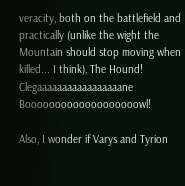veracity, both on the battlefield and practically (unlike the wight the Mountain should stop moving when killed... I think), The Hound! Clegaaaaaaaaaaaaaaaaane Booooooooooooooooooowl!

Also, I wonder if Varys and Tyrion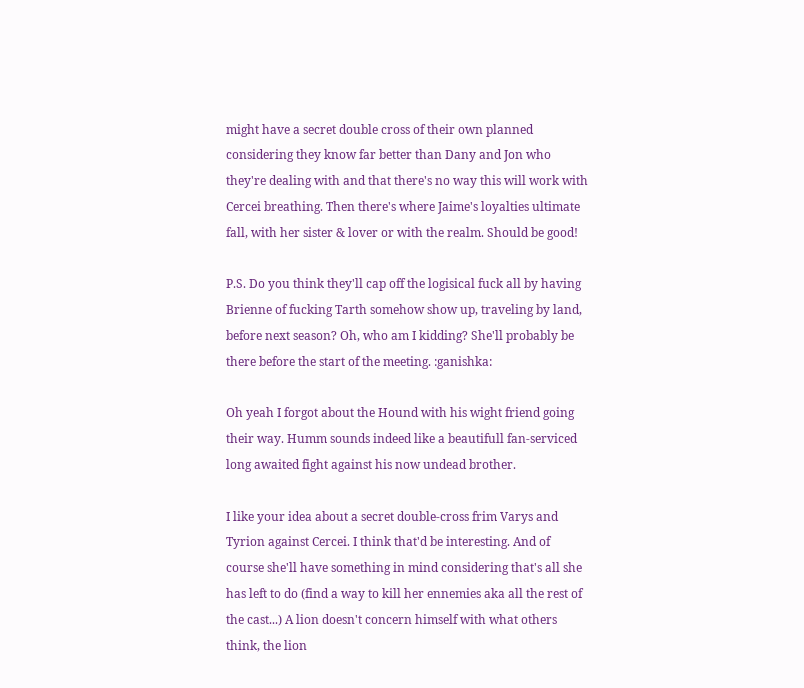might have a secret double cross of their own planned considering they know far better than Dany and Jon who they're dealing with and that there's no way this will work with Cercei breathing. Then there's where Jaime's loyalties ultimate fall, with her sister & lover or with the realm. Should be good!

P.S. Do you think they'll cap off the logisical fuck all by having Brienne of fucking Tarth somehow show up, traveling by land, before next season? Oh, who am I kidding? She'll probably be there before the start of the meeting. :ganishka:

Oh yeah I forgot about the Hound with his wight friend going their way. Humm sounds indeed like a beautifull fan-serviced long awaited fight against his now undead brother.

I like your idea about a secret double-cross frim Varys and Tyrion against Cercei. I think that'd be interesting. And of course she'll have something in mind considering that's all she has left to do (find a way to kill her ennemies aka all the rest of the cast...) A lion doesn't concern himself with what others think, the lion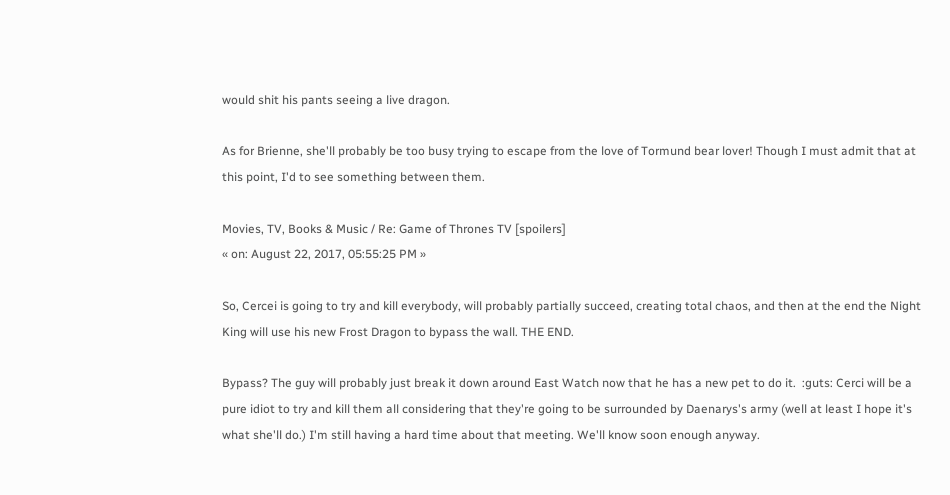would shit his pants seeing a live dragon.

As for Brienne, she'll probably be too busy trying to escape from the love of Tormund bear lover! Though I must admit that at this point, I'd to see something between them.

Movies, TV, Books & Music / Re: Game of Thrones TV [spoilers]
« on: August 22, 2017, 05:55:25 PM »

So, Cercei is going to try and kill everybody, will probably partially succeed, creating total chaos, and then at the end the Night King will use his new Frost Dragon to bypass the wall. THE END.

Bypass? The guy will probably just break it down around East Watch now that he has a new pet to do it.  :guts: Cerci will be a pure idiot to try and kill them all considering that they're going to be surrounded by Daenarys's army (well at least I hope it's what she'll do.) I'm still having a hard time about that meeting. We'll know soon enough anyway.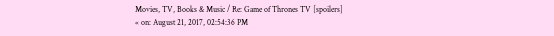Movies, TV, Books & Music / Re: Game of Thrones TV [spoilers]
« on: August 21, 2017, 02:54:36 PM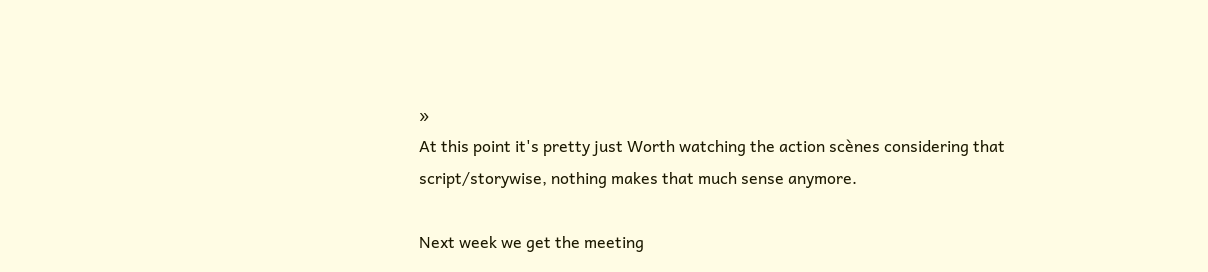»
At this point it's pretty just Worth watching the action scènes considering that script/storywise, nothing makes that much sense anymore.

Next week we get the meeting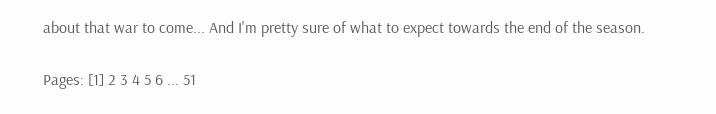about that war to come... And I'm pretty sure of what to expect towards the end of the season.

Pages: [1] 2 3 4 5 6 ... 51